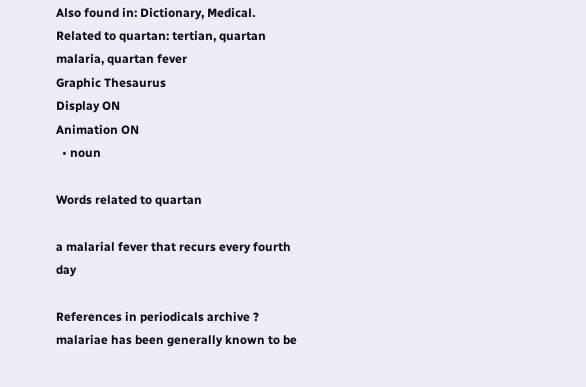Also found in: Dictionary, Medical.
Related to quartan: tertian, quartan malaria, quartan fever
Graphic Thesaurus
Display ON
Animation ON
  • noun

Words related to quartan

a malarial fever that recurs every fourth day

References in periodicals archive ?
malariae has been generally known to be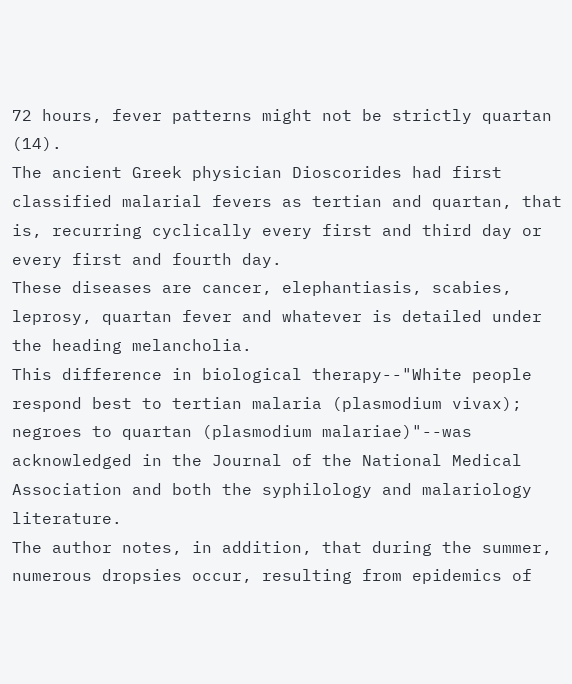72 hours, fever patterns might not be strictly quartan (14).
The ancient Greek physician Dioscorides had first classified malarial fevers as tertian and quartan, that is, recurring cyclically every first and third day or every first and fourth day.
These diseases are cancer, elephantiasis, scabies, leprosy, quartan fever and whatever is detailed under the heading melancholia.
This difference in biological therapy--"White people respond best to tertian malaria (plasmodium vivax); negroes to quartan (plasmodium malariae)"--was acknowledged in the Journal of the National Medical Association and both the syphilology and malariology literature.
The author notes, in addition, that during the summer, numerous dropsies occur, resulting from epidemics of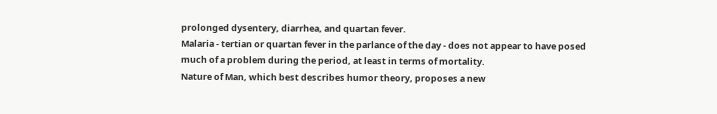prolonged dysentery, diarrhea, and quartan fever.
Malaria - tertian or quartan fever in the parlance of the day - does not appear to have posed much of a problem during the period, at least in terms of mortality.
Nature of Man, which best describes humor theory, proposes a new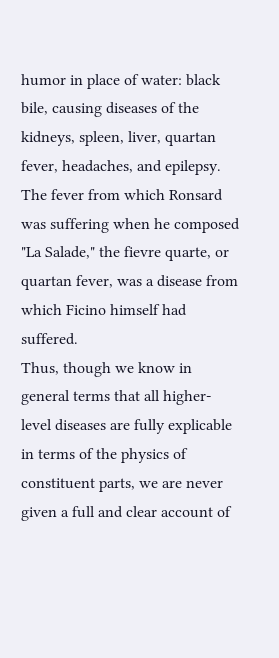humor in place of water: black bile, causing diseases of the kidneys, spleen, liver, quartan fever, headaches, and epilepsy.
The fever from which Ronsard was suffering when he composed "La Salade," the fievre quarte, or quartan fever, was a disease from which Ficino himself had suffered.
Thus, though we know in general terms that all higher-level diseases are fully explicable in terms of the physics of constituent parts, we are never given a full and clear account of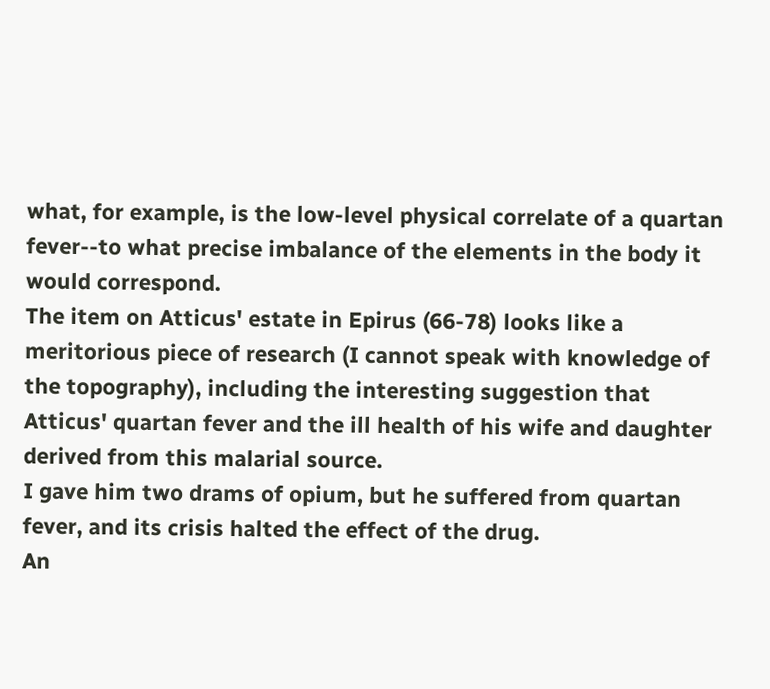what, for example, is the low-level physical correlate of a quartan fever--to what precise imbalance of the elements in the body it would correspond.
The item on Atticus' estate in Epirus (66-78) looks like a meritorious piece of research (I cannot speak with knowledge of the topography), including the interesting suggestion that Atticus' quartan fever and the ill health of his wife and daughter derived from this malarial source.
I gave him two drams of opium, but he suffered from quartan fever, and its crisis halted the effect of the drug.
An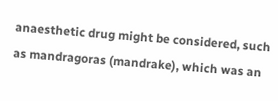anaesthetic drug might be considered, such as mandragoras (mandrake), which was an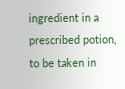ingredient in a prescribed potion, to be taken in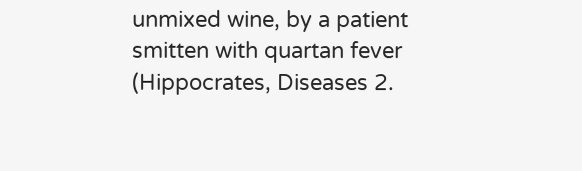unmixed wine, by a patient smitten with quartan fever (Hippocrates, Diseases 2.